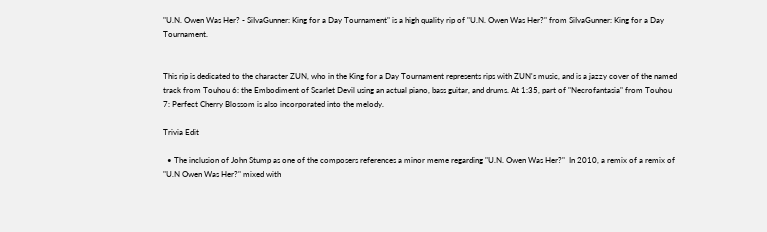"U.N. Owen Was Her? - SiIvaGunner: King for a Day Tournament" is a high quality rip of "U.N. Owen Was Her?" from SiIvaGunner: King for a Day Tournament.


This rip is dedicated to the character ZUN, who in the King for a Day Tournament represents rips with ZUN's music, and is a jazzy cover of the named track from Touhou 6: the Embodiment of Scarlet Devil using an actual piano, bass guitar, and drums. At 1:35, part of "Necrofantasia" from Touhou 7: Perfect Cherry Blossom is also incorporated into the melody.

Trivia Edit

  • The inclusion of John Stump as one of the composers references a minor meme regarding "U.N. Owen Was Her?"  In 2010, a remix of a remix of "U.N Owen Was Her?" mixed with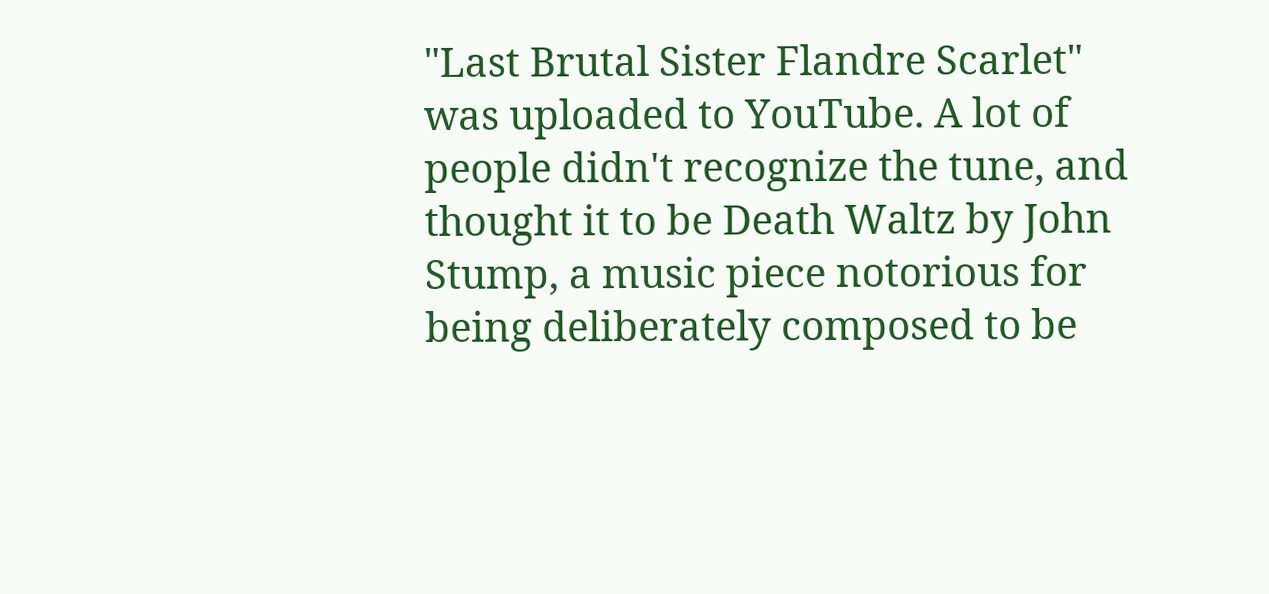"Last Brutal Sister Flandre Scarlet" was uploaded to YouTube. A lot of people didn't recognize the tune, and thought it to be Death Waltz by John Stump, a music piece notorious for being deliberately composed to be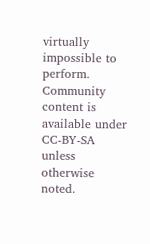virtually impossible to perform.
Community content is available under CC-BY-SA unless otherwise noted.